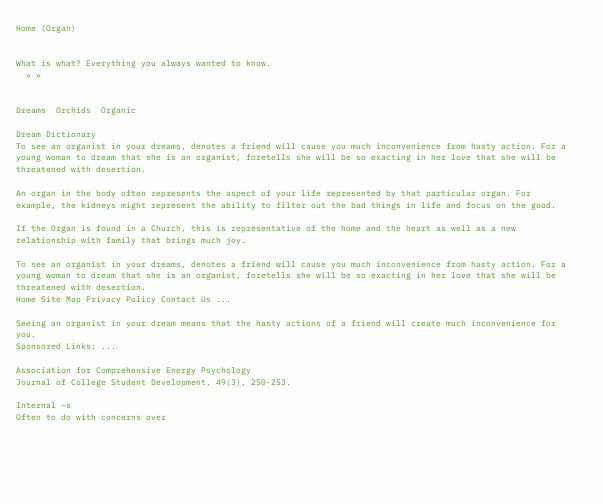Home (Organ)


What is what? Everything you always wanted to know.
  » »


Dreams  Orchids  Organic

Dream Dictionary
To see an organist in your dreams, denotes a friend will cause you much inconvenience from hasty action. For a young woman to dream that she is an organist, foretells she will be so exacting in her love that she will be threatened with desertion.

An organ in the body often represents the aspect of your life represented by that particular organ. For example, the kidneys might represent the ability to filter out the bad things in life and focus on the good.

If the Organ is found in a Church, this is representative of the home and the heart as well as a new relationship with family that brings much joy.

To see an organist in your dreams, denotes a friend will cause you much inconvenience from hasty action. For a young woman to dream that she is an organist, foretells she will be so exacting in her love that she will be threatened with desertion.
Home Site Map Privacy Policy Contact Us ...

Seeing an organist in your dream means that the hasty actions of a friend will create much inconvenience for you.
Sponsored Links: ...

Association for Comprehensive Energy Psychology
Journal of College Student Development, 49(3), 250-253.

Internal ~s
Often to do with concerns over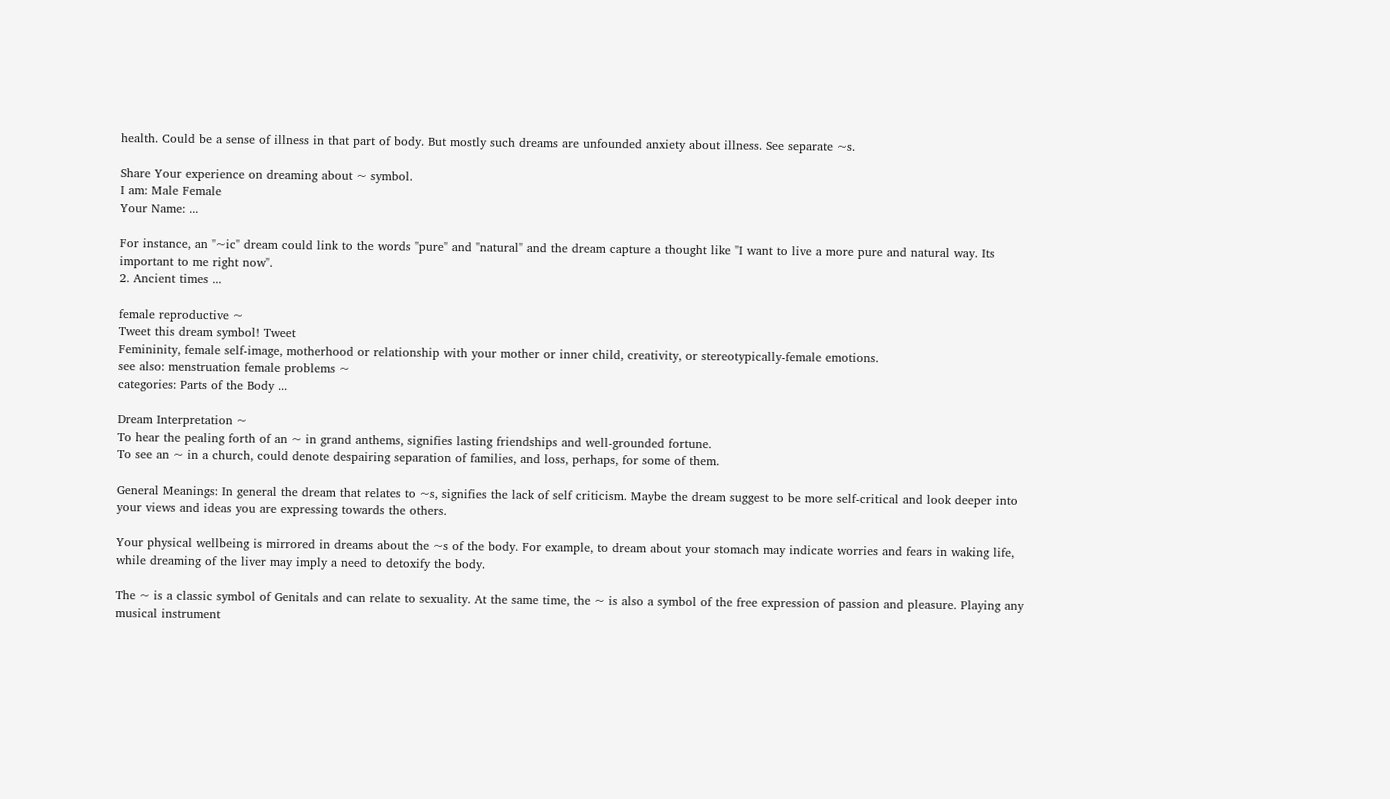health. Could be a sense of illness in that part of body. But mostly such dreams are unfounded anxiety about illness. See separate ~s.

Share Your experience on dreaming about ~ symbol.
I am: Male Female
Your Name: ...

For instance, an "~ic" dream could link to the words "pure" and "natural" and the dream capture a thought like "I want to live a more pure and natural way. Its important to me right now".
2. Ancient times ...

female reproductive ~
Tweet this dream symbol! Tweet
Femininity, female self-image, motherhood or relationship with your mother or inner child, creativity, or stereotypically-female emotions.
see also: menstruation female problems ~
categories: Parts of the Body ...

Dream Interpretation ~
To hear the pealing forth of an ~ in grand anthems, signifies lasting friendships and well-grounded fortune.
To see an ~ in a church, could denote despairing separation of families, and loss, perhaps, for some of them.

General Meanings: In general the dream that relates to ~s, signifies the lack of self criticism. Maybe the dream suggest to be more self-critical and look deeper into your views and ideas you are expressing towards the others.

Your physical wellbeing is mirrored in dreams about the ~s of the body. For example, to dream about your stomach may indicate worries and fears in waking life, while dreaming of the liver may imply a need to detoxify the body.

The ~ is a classic symbol of Genitals and can relate to sexuality. At the same time, the ~ is also a symbol of the free expression of passion and pleasure. Playing any musical instrument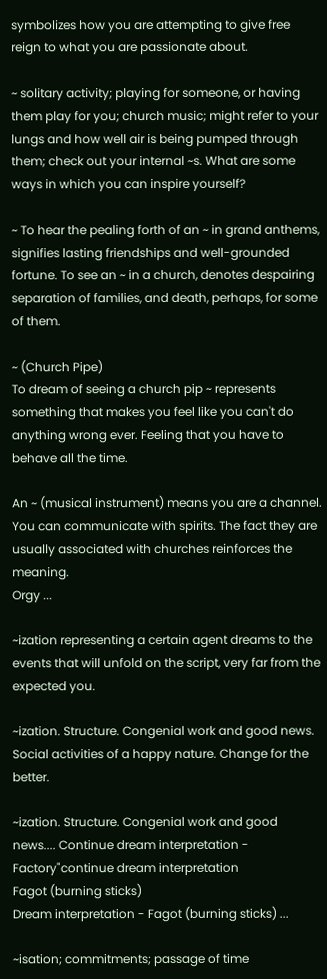symbolizes how you are attempting to give free reign to what you are passionate about.

~ solitary activity; playing for someone, or having them play for you; church music; might refer to your lungs and how well air is being pumped through them; check out your internal ~s. What are some ways in which you can inspire yourself?

~ To hear the pealing forth of an ~ in grand anthems, signifies lasting friendships and well-grounded fortune. To see an ~ in a church, denotes despairing separation of families, and death, perhaps, for some of them.

~ (Church Pipe)
To dream of seeing a church pip ~ represents something that makes you feel like you can't do anything wrong ever. Feeling that you have to behave all the time.

An ~ (musical instrument) means you are a channel. You can communicate with spirits. The fact they are usually associated with churches reinforces the meaning.
Orgy ...

~ization representing a certain agent dreams to the events that will unfold on the script, very far from the expected you.

~ization. Structure. Congenial work and good news.
Social activities of a happy nature. Change for the better.

~ization. Structure. Congenial work and good news.... Continue dream interpretation - Factory"continue dream interpretation
Fagot (burning sticks)
Dream interpretation - Fagot (burning sticks) ...

~isation; commitments; passage of time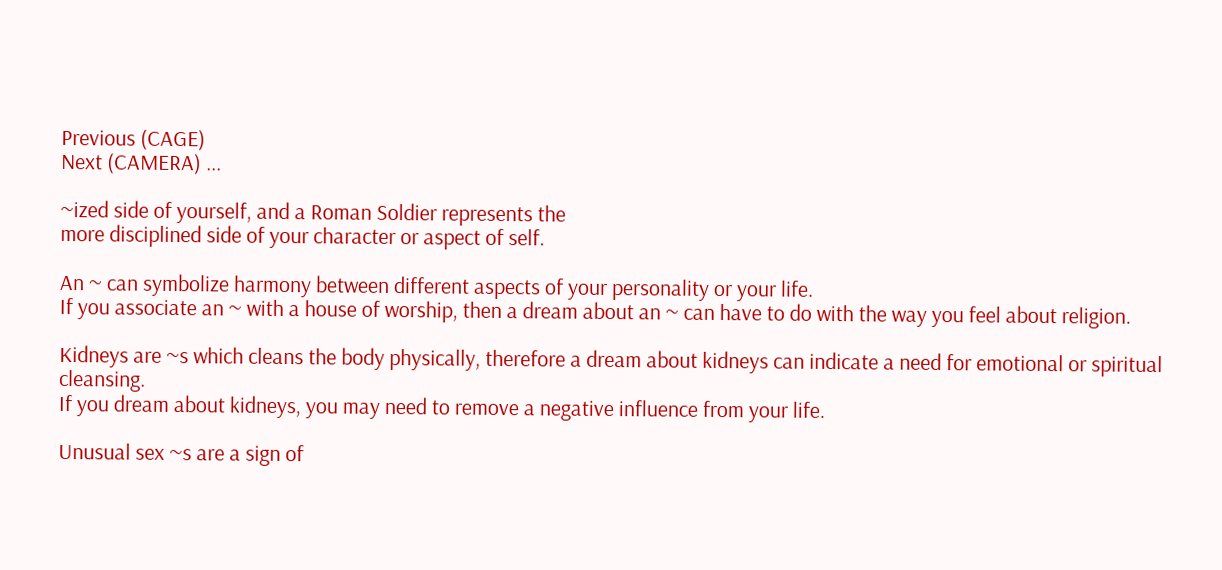Previous (CAGE)
Next (CAMERA) ...

~ized side of yourself, and a Roman Soldier represents the
more disciplined side of your character or aspect of self.

An ~ can symbolize harmony between different aspects of your personality or your life.
If you associate an ~ with a house of worship, then a dream about an ~ can have to do with the way you feel about religion.

Kidneys are ~s which cleans the body physically, therefore a dream about kidneys can indicate a need for emotional or spiritual cleansing.
If you dream about kidneys, you may need to remove a negative influence from your life.

Unusual sex ~s are a sign of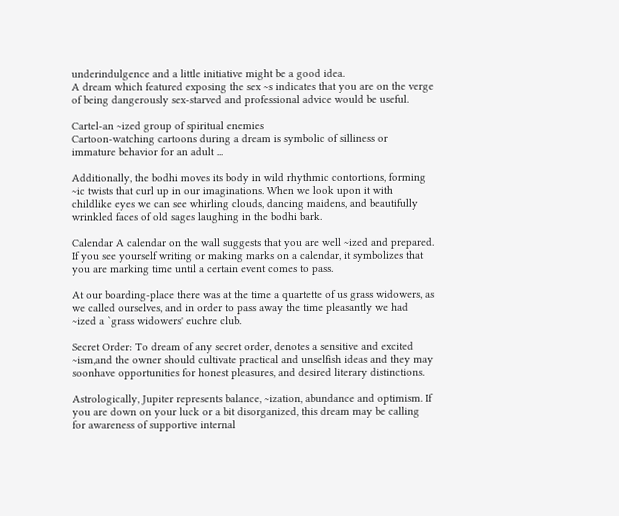underindulgence and a little initiative might be a good idea.
A dream which featured exposing the sex ~s indicates that you are on the verge of being dangerously sex-starved and professional advice would be useful.

Cartel-an ~ized group of spiritual enemies
Cartoon-watching cartoons during a dream is symbolic of silliness or immature behavior for an adult ...

Additionally, the bodhi moves its body in wild rhythmic contortions, forming ~ic twists that curl up in our imaginations. When we look upon it with childlike eyes we can see whirling clouds, dancing maidens, and beautifully wrinkled faces of old sages laughing in the bodhi bark.

Calendar A calendar on the wall suggests that you are well ~ized and prepared. If you see yourself writing or making marks on a calendar, it symbolizes that you are marking time until a certain event comes to pass.

At our boarding-place there was at the time a quartette of us grass widowers, as we called ourselves, and in order to pass away the time pleasantly we had ~ized a `grass widowers' euchre club.

Secret Order: To dream of any secret order, denotes a sensitive and excited ~ism,and the owner should cultivate practical and unselfish ideas and they may soonhave opportunities for honest pleasures, and desired literary distinctions.

Astrologically, Jupiter represents balance, ~ization, abundance and optimism. If you are down on your luck or a bit disorganized, this dream may be calling for awareness of supportive internal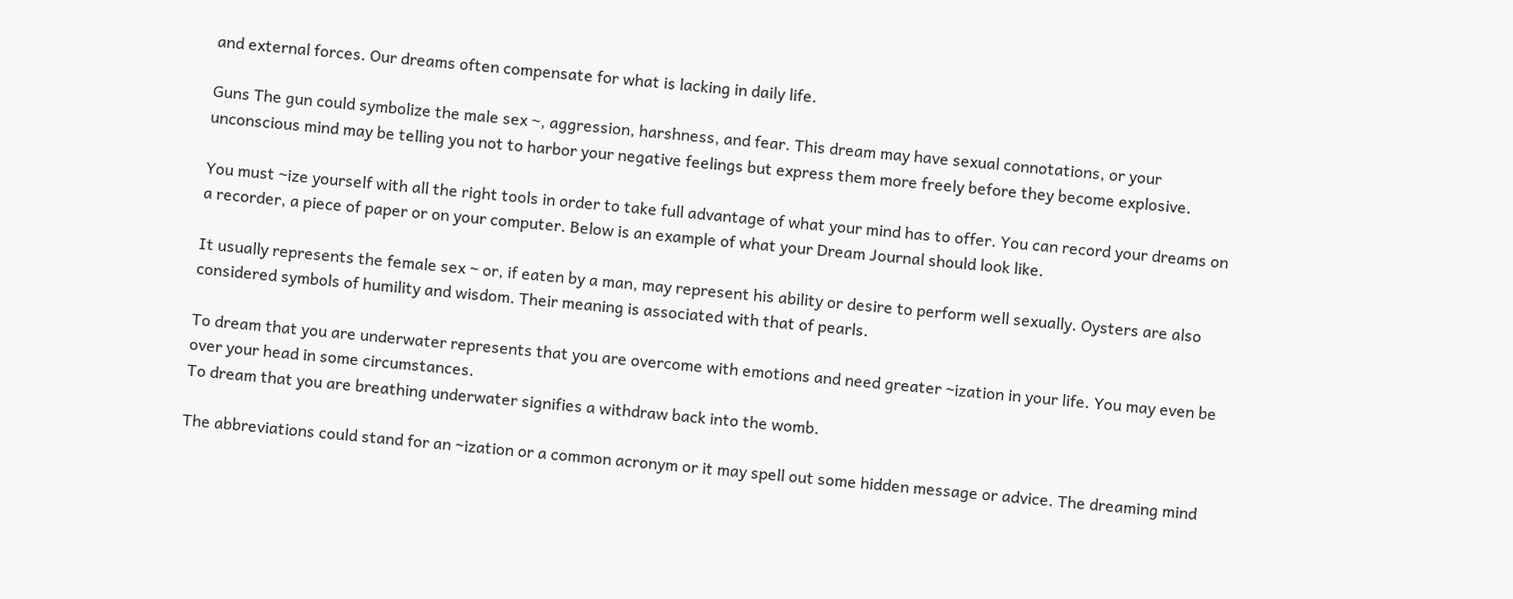and external forces. Our dreams often compensate for what is lacking in daily life.

Guns The gun could symbolize the male sex ~, aggression, harshness, and fear. This dream may have sexual connotations, or your unconscious mind may be telling you not to harbor your negative feelings but express them more freely before they become explosive.

You must ~ize yourself with all the right tools in order to take full advantage of what your mind has to offer. You can record your dreams on a recorder, a piece of paper or on your computer. Below is an example of what your Dream Journal should look like.

It usually represents the female sex ~ or, if eaten by a man, may represent his ability or desire to perform well sexually. Oysters are also considered symbols of humility and wisdom. Their meaning is associated with that of pearls.

To dream that you are underwater represents that you are overcome with emotions and need greater ~ization in your life. You may even be over your head in some circumstances.
To dream that you are breathing underwater signifies a withdraw back into the womb.

The abbreviations could stand for an ~ization or a common acronym or it may spell out some hidden message or advice. The dreaming mind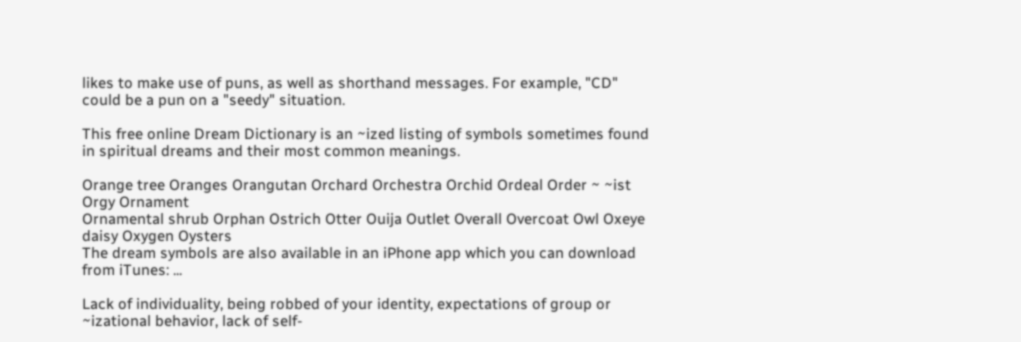likes to make use of puns, as well as shorthand messages. For example, "CD" could be a pun on a "seedy" situation.

This free online Dream Dictionary is an ~ized listing of symbols sometimes found in spiritual dreams and their most common meanings.

Orange tree Oranges Orangutan Orchard Orchestra Orchid Ordeal Order ~ ~ist Orgy Ornament
Ornamental shrub Orphan Ostrich Otter Ouija Outlet Overall Overcoat Owl Oxeye daisy Oxygen Oysters
The dream symbols are also available in an iPhone app which you can download from iTunes: ...

Lack of individuality, being robbed of your identity, expectations of group or ~izational behavior, lack of self-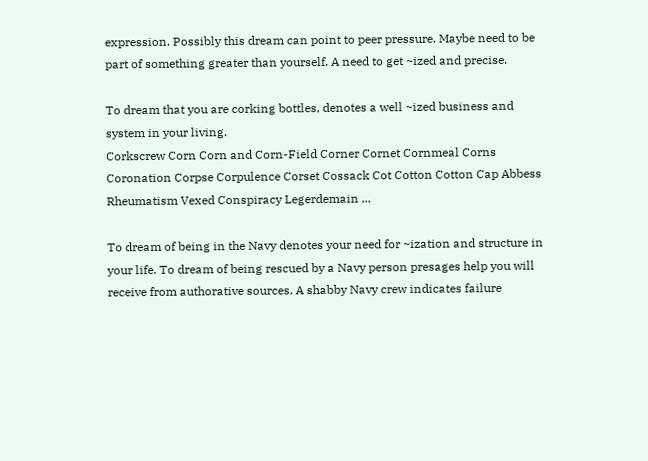expression. Possibly this dream can point to peer pressure. Maybe need to be part of something greater than yourself. A need to get ~ized and precise.

To dream that you are corking bottles, denotes a well ~ized business and system in your living.
Corkscrew Corn Corn and Corn-Field Corner Cornet Cornmeal Corns Coronation Corpse Corpulence Corset Cossack Cot Cotton Cotton Cap Abbess Rheumatism Vexed Conspiracy Legerdemain ...

To dream of being in the Navy denotes your need for ~ization and structure in your life. To dream of being rescued by a Navy person presages help you will receive from authorative sources. A shabby Navy crew indicates failure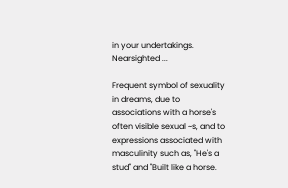in your undertakings.
Nearsighted ...

Frequent symbol of sexuality in dreams, due to associations with a horse's often visible sexual ~s, and to expressions associated with masculinity such as, "He's a stud" and "Built like a horse.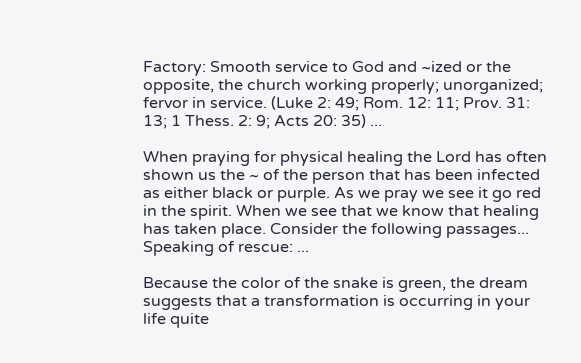Factory: Smooth service to God and ~ized or the opposite, the church working properly; unorganized; fervor in service. (Luke 2: 49; Rom. 12: 11; Prov. 31: 13; 1 Thess. 2: 9; Acts 20: 35) ...

When praying for physical healing the Lord has often shown us the ~ of the person that has been infected as either black or purple. As we pray we see it go red in the spirit. When we see that we know that healing has taken place. Consider the following passages...
Speaking of rescue: ...

Because the color of the snake is green, the dream suggests that a transformation is occurring in your life quite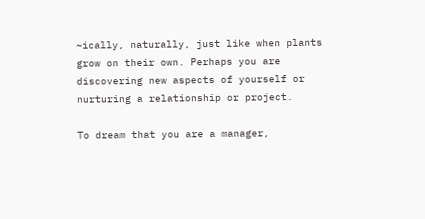~ically, naturally, just like when plants grow on their own. Perhaps you are discovering new aspects of yourself or nurturing a relationship or project.

To dream that you are a manager,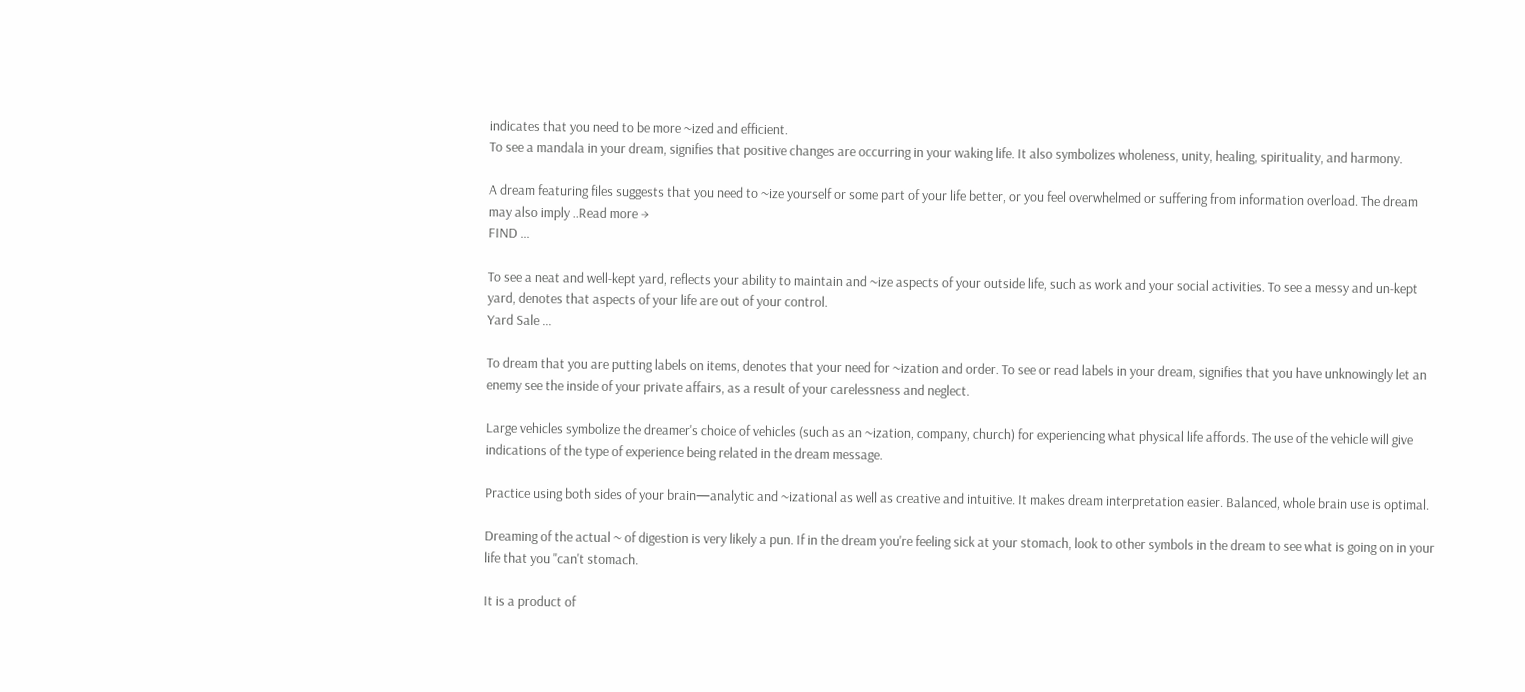indicates that you need to be more ~ized and efficient.
To see a mandala in your dream, signifies that positive changes are occurring in your waking life. It also symbolizes wholeness, unity, healing, spirituality, and harmony.

A dream featuring files suggests that you need to ~ize yourself or some part of your life better, or you feel overwhelmed or suffering from information overload. The dream may also imply ..Read more →
FIND ...

To see a neat and well-kept yard, reflects your ability to maintain and ~ize aspects of your outside life, such as work and your social activities. To see a messy and un-kept yard, denotes that aspects of your life are out of your control.
Yard Sale ...

To dream that you are putting labels on items, denotes that your need for ~ization and order. To see or read labels in your dream, signifies that you have unknowingly let an enemy see the inside of your private affairs, as a result of your carelessness and neglect.

Large vehicles symbolize the dreamer's choice of vehicles (such as an ~ization, company, church) for experiencing what physical life affords. The use of the vehicle will give indications of the type of experience being related in the dream message.

Practice using both sides of your brain—analytic and ~izational as well as creative and intuitive. It makes dream interpretation easier. Balanced, whole brain use is optimal.

Dreaming of the actual ~ of digestion is very likely a pun. If in the dream you're feeling sick at your stomach, look to other symbols in the dream to see what is going on in your life that you "can't stomach.

It is a product of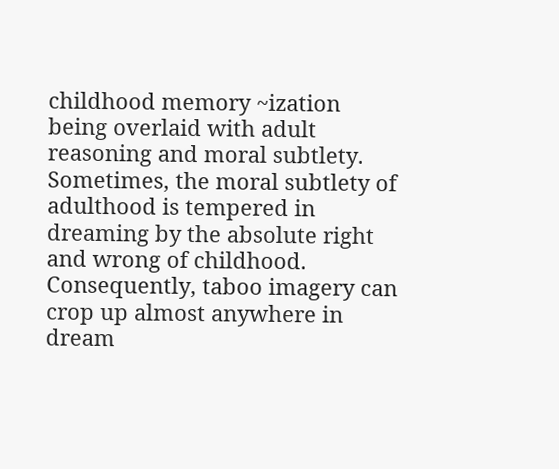childhood memory ~ization being overlaid with adult reasoning and moral subtlety. Sometimes, the moral subtlety of adulthood is tempered in dreaming by the absolute right and wrong of childhood. Consequently, taboo imagery can crop up almost anywhere in dream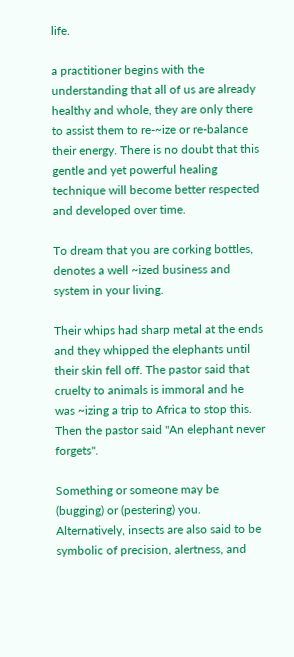life.

a practitioner begins with the understanding that all of us are already healthy and whole, they are only there to assist them to re-~ize or re-balance their energy. There is no doubt that this gentle and yet powerful healing technique will become better respected and developed over time.

To dream that you are corking bottles, denotes a well ~ized business and system in your living.

Their whips had sharp metal at the ends and they whipped the elephants until their skin fell off. The pastor said that cruelty to animals is immoral and he was ~izing a trip to Africa to stop this. Then the pastor said "An elephant never forgets".

Something or someone may be (bugging) or (pestering) you. Alternatively, insects are also said to be symbolic of precision, alertness, and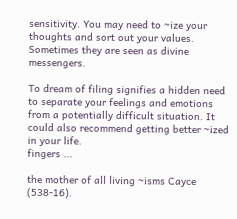sensitivity. You may need to ~ize your thoughts and sort out your values. Sometimes they are seen as divine messengers.

To dream of filing signifies a hidden need to separate your feelings and emotions from a potentially difficult situation. It could also recommend getting better ~ized in your life.
fingers ...

the mother of all living ~isms Cayce (538-16).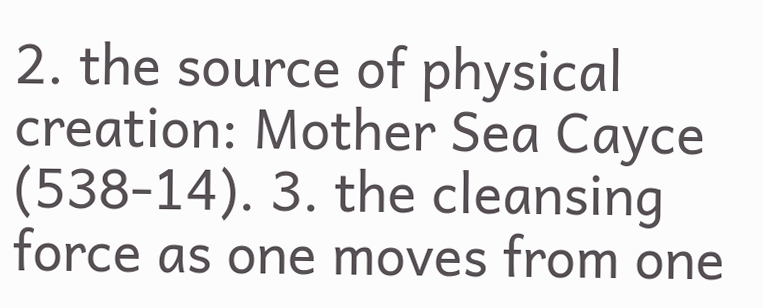2. the source of physical creation: Mother Sea Cayce (538-14). 3. the cleansing force as one moves from one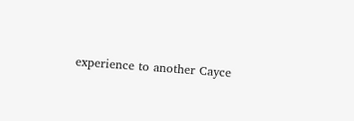experience to another Cayce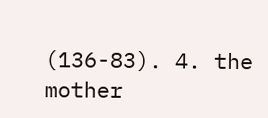(136-83). 4. the mother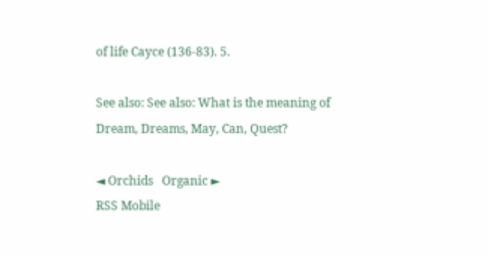of life Cayce (136-83). 5.

See also: See also: What is the meaning of Dream, Dreams, May, Can, Quest?

◄ Orchids   Organic ►
RSS Mobile